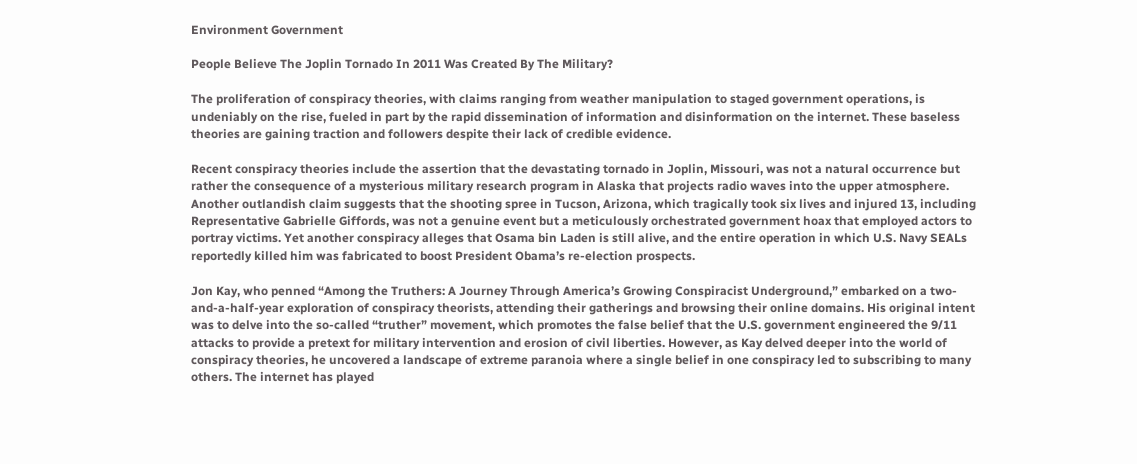Environment Government

People Believe The Joplin Tornado In 2011 Was Created By The Military?

The proliferation of conspiracy theories, with claims ranging from weather manipulation to staged government operations, is undeniably on the rise, fueled in part by the rapid dissemination of information and disinformation on the internet. These baseless theories are gaining traction and followers despite their lack of credible evidence.

Recent conspiracy theories include the assertion that the devastating tornado in Joplin, Missouri, was not a natural occurrence but rather the consequence of a mysterious military research program in Alaska that projects radio waves into the upper atmosphere. Another outlandish claim suggests that the shooting spree in Tucson, Arizona, which tragically took six lives and injured 13, including Representative Gabrielle Giffords, was not a genuine event but a meticulously orchestrated government hoax that employed actors to portray victims. Yet another conspiracy alleges that Osama bin Laden is still alive, and the entire operation in which U.S. Navy SEALs reportedly killed him was fabricated to boost President Obama’s re-election prospects.

Jon Kay, who penned “Among the Truthers: A Journey Through America’s Growing Conspiracist Underground,” embarked on a two-and-a-half-year exploration of conspiracy theorists, attending their gatherings and browsing their online domains. His original intent was to delve into the so-called “truther” movement, which promotes the false belief that the U.S. government engineered the 9/11 attacks to provide a pretext for military intervention and erosion of civil liberties. However, as Kay delved deeper into the world of conspiracy theories, he uncovered a landscape of extreme paranoia where a single belief in one conspiracy led to subscribing to many others. The internet has played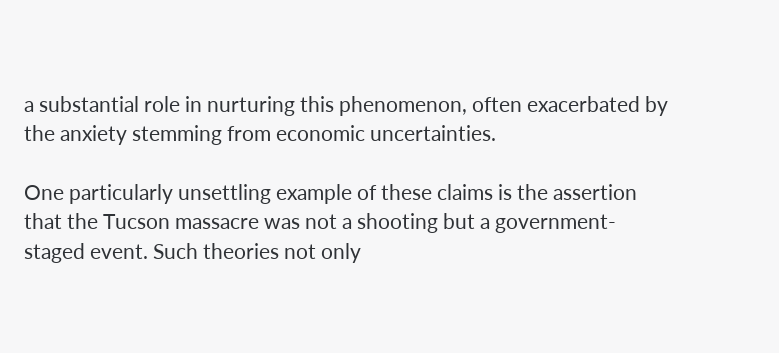a substantial role in nurturing this phenomenon, often exacerbated by the anxiety stemming from economic uncertainties.

One particularly unsettling example of these claims is the assertion that the Tucson massacre was not a shooting but a government-staged event. Such theories not only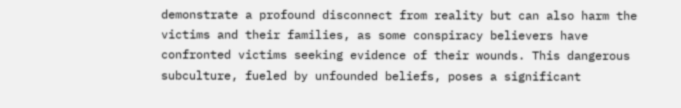demonstrate a profound disconnect from reality but can also harm the victims and their families, as some conspiracy believers have confronted victims seeking evidence of their wounds. This dangerous subculture, fueled by unfounded beliefs, poses a significant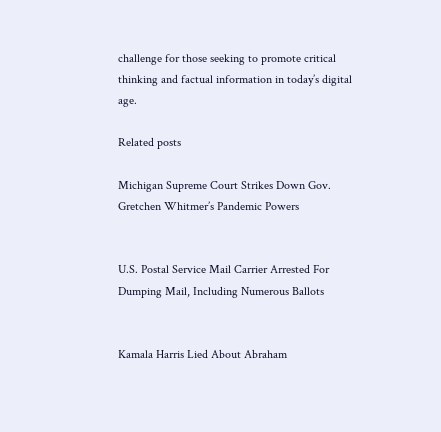challenge for those seeking to promote critical thinking and factual information in today’s digital age.

Related posts

Michigan Supreme Court Strikes Down Gov. Gretchen Whitmer’s Pandemic Powers


U.S. Postal Service Mail Carrier Arrested For Dumping Mail, Including Numerous Ballots


Kamala Harris Lied About Abraham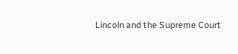Lincoln and the Supreme Court